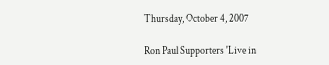Thursday, October 4, 2007

Ron Paul Supporters 'Live in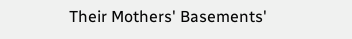Their Mothers' Basements'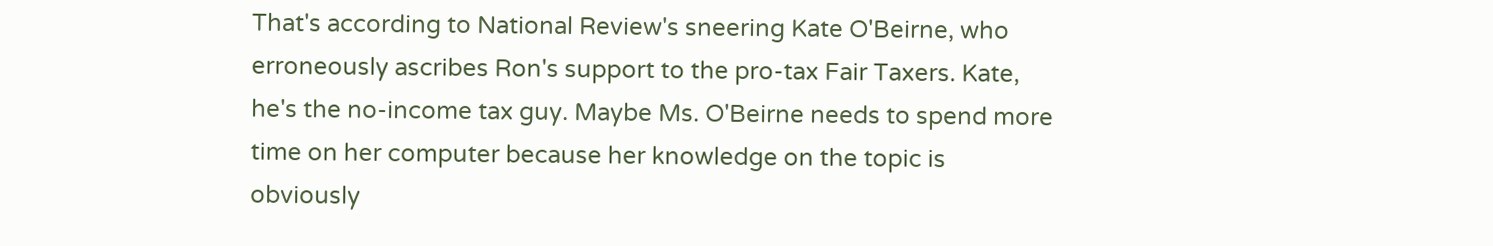That's according to National Review's sneering Kate O'Beirne, who erroneously ascribes Ron's support to the pro-tax Fair Taxers. Kate, he's the no-income tax guy. Maybe Ms. O'Beirne needs to spend more time on her computer because her knowledge on the topic is obviously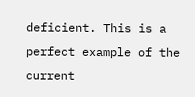deficient. This is a perfect example of the current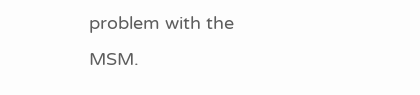problem with the MSM.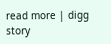read more | digg story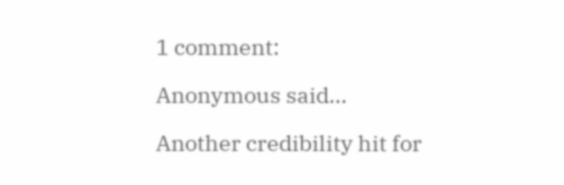1 comment:

Anonymous said...

Another credibility hit for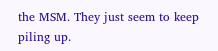the MSM. They just seem to keep piling up.